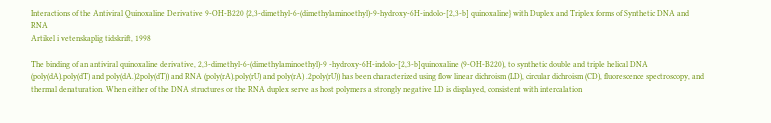Interactions of the Antiviral Quinoxaline Derivative 9-OH-B220 {2,3-dimethyl-6-(dimethylaminoethyl)-9-hydroxy-6H-indolo-[2,3-b] quinoxaline} with Duplex and Triplex forms of Synthetic DNA and RNA
Artikel i vetenskaplig tidskrift, 1998

The binding of an antiviral quinoxaline derivative, 2,3-dimethyl-6-(dimethylaminoethyl)-9 -hydroxy-6H-indolo-[2,3-b]quinoxaline (9-OH-B220), to synthetic double and triple helical DNA (poly(dA).poly(dT) and poly(dA.)2poly(dT)) and RNA (poly(rA).poly(rU) and poly(rA) .2poly(rU)) has been characterized using flow linear dichroism (LD), circular dichroism (CD), fluorescence spectroscopy, and thermal denaturation. When either of the DNA structures or the RNA duplex serve as host polymers a strongly negative LD is displayed, consistent with intercalation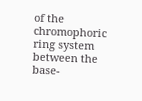of the chromophoric ring system between the base-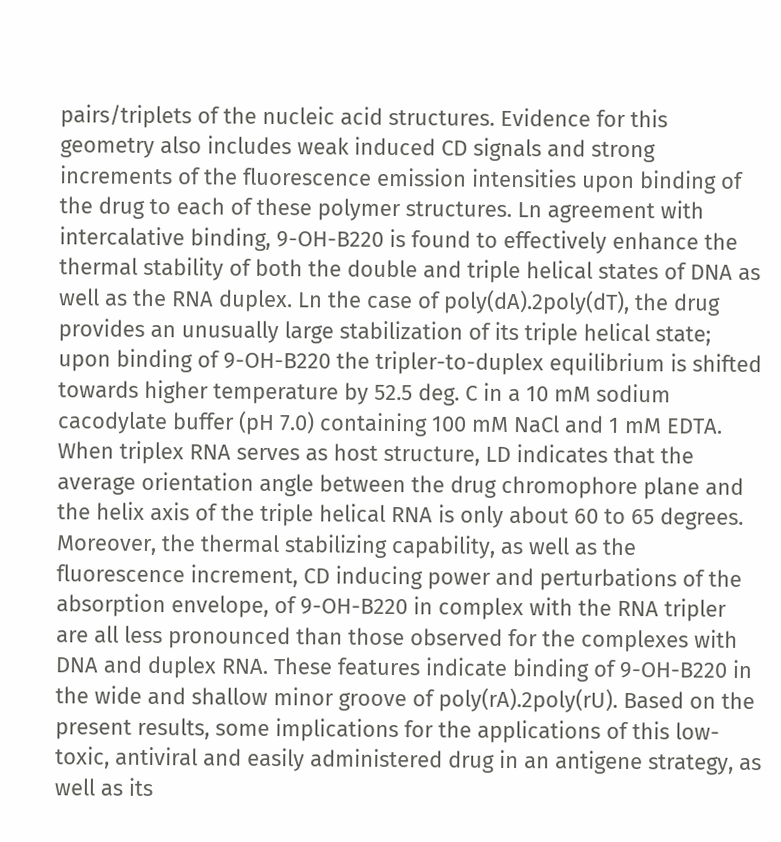pairs/triplets of the nucleic acid structures. Evidence for this geometry also includes weak induced CD signals and strong increments of the fluorescence emission intensities upon binding of the drug to each of these polymer structures. Ln agreement with intercalative binding, 9-OH-B220 is found to effectively enhance the thermal stability of both the double and triple helical states of DNA as well as the RNA duplex. Ln the case of poly(dA).2poly(dT), the drug provides an unusually large stabilization of its triple helical state; upon binding of 9-OH-B220 the tripler-to-duplex equilibrium is shifted towards higher temperature by 52.5 deg. C in a 10 mM sodium cacodylate buffer (pH 7.0) containing 100 mM NaCl and 1 mM EDTA. When triplex RNA serves as host structure, LD indicates that the average orientation angle between the drug chromophore plane and the helix axis of the triple helical RNA is only about 60 to 65 degrees. Moreover, the thermal stabilizing capability, as well as the fluorescence increment, CD inducing power and perturbations of the absorption envelope, of 9-OH-B220 in complex with the RNA tripler are all less pronounced than those observed for the complexes with DNA and duplex RNA. These features indicate binding of 9-OH-B220 in the wide and shallow minor groove of poly(rA).2poly(rU). Based on the present results, some implications for the applications of this low-toxic, antiviral and easily administered drug in an antigene strategy, as well as its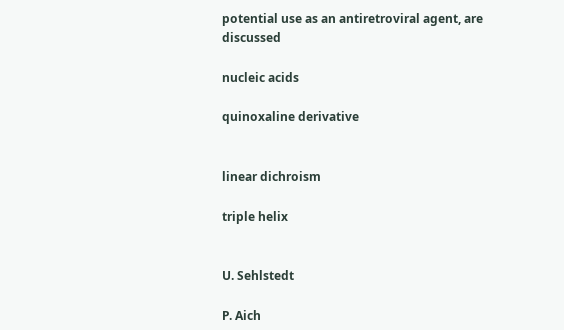potential use as an antiretroviral agent, are discussed

nucleic acids

quinoxaline derivative


linear dichroism

triple helix


U. Sehlstedt

P. Aich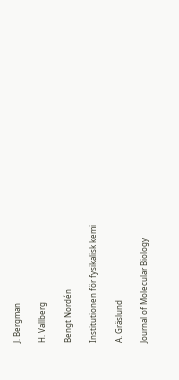J. Bergman

H. Vallberg

Bengt Nordén

Institutionen för fysikalisk kemi

A. Gräslund

Journal of Molecular Biology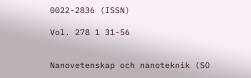0022-2836 (ISSN)

Vol. 278 1 31-56


Nanovetenskap och nanoteknik (SO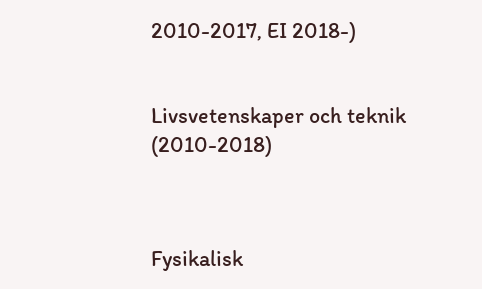2010-2017, EI 2018-)


Livsvetenskaper och teknik (2010-2018)



Fysikalisk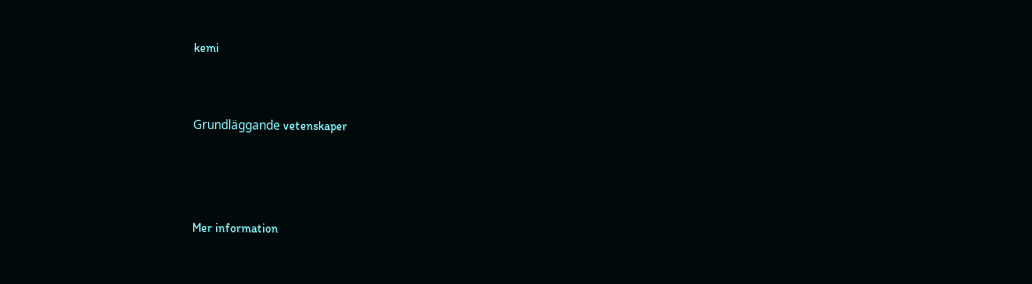kemi


Grundläggande vetenskaper



Mer information